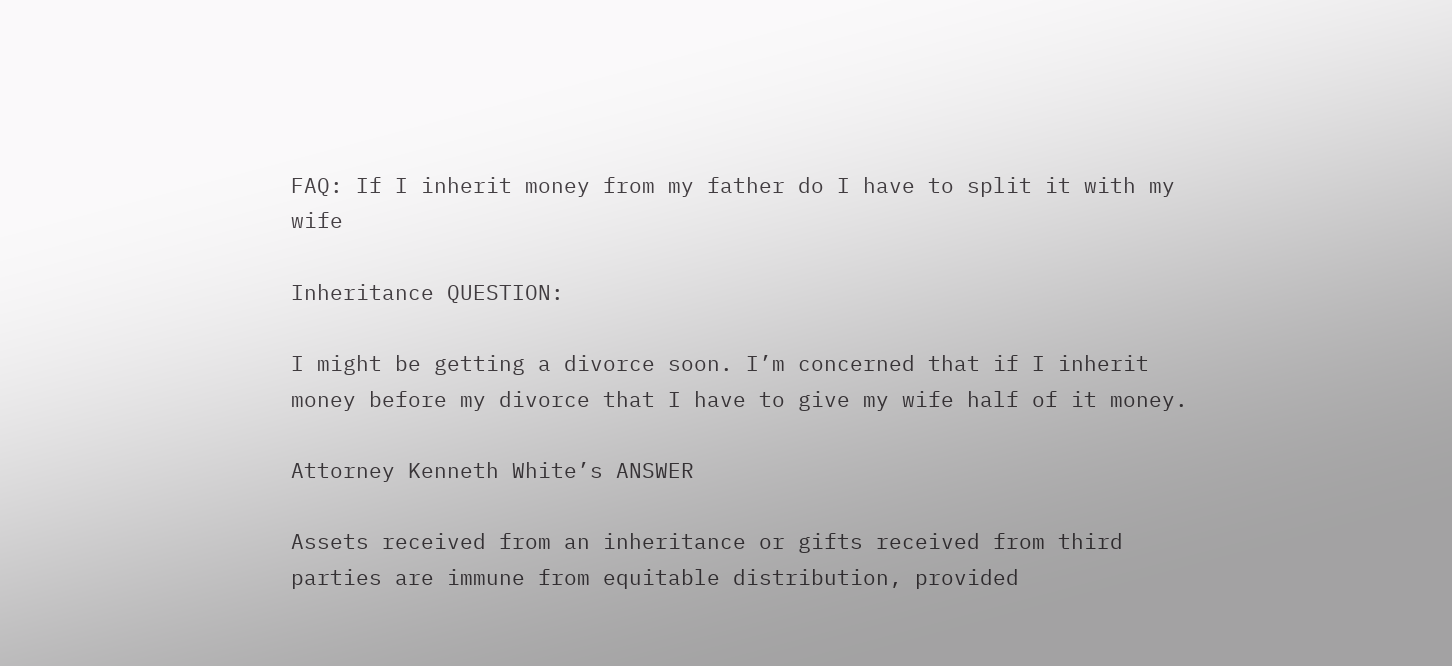FAQ: If I inherit money from my father do I have to split it with my wife

Inheritance QUESTION:

I might be getting a divorce soon. I’m concerned that if I inherit money before my divorce that I have to give my wife half of it money.

Attorney Kenneth White’s ANSWER

Assets received from an inheritance or gifts received from third parties are immune from equitable distribution, provided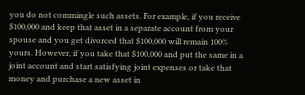you do not commingle such assets. For example, if you receive $100,000 and keep that asset in a separate account from your spouse and you get divorced that $100,000 will remain 100% yours. However, if you take that $100,000 and put the same in a joint account and start satisfying joint expenses or take that money and purchase a new asset in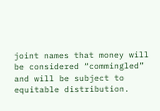joint names that money will be considered “commingled” and will be subject to equitable distribution.